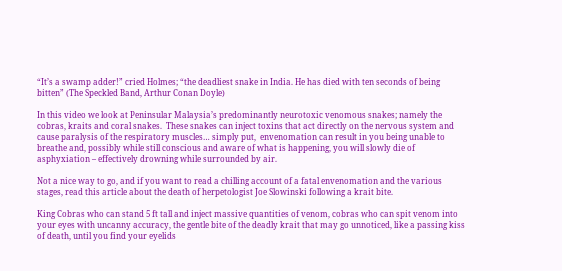“It’s a swamp adder!” cried Holmes; “the deadliest snake in India. He has died with ten seconds of being bitten” (The Speckled Band, Arthur Conan Doyle)

In this video we look at Peninsular Malaysia’s predominantly neurotoxic venomous snakes; namely the cobras, kraits and coral snakes.  These snakes can inject toxins that act directly on the nervous system and cause paralysis of the respiratory muscles… simply put,  envenomation can result in you being unable to breathe and, possibly while still conscious and aware of what is happening, you will slowly die of asphyxiation – effectively drowning while surrounded by air.

Not a nice way to go, and if you want to read a chilling account of a fatal envenomation and the various stages, read this article about the death of herpetologist Joe Slowinski following a krait bite.

King Cobras who can stand 5 ft tall and inject massive quantities of venom, cobras who can spit venom into your eyes with uncanny accuracy, the gentle bite of the deadly krait that may go unnoticed, like a passing kiss of death, until you find your eyelids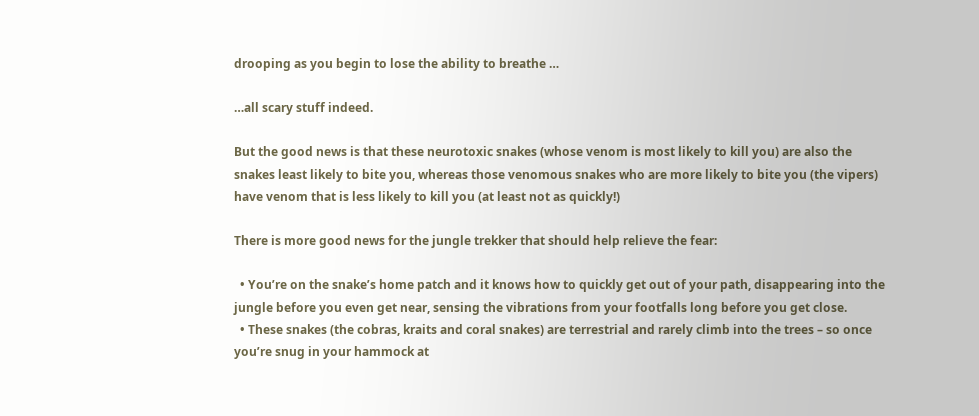drooping as you begin to lose the ability to breathe …

…all scary stuff indeed.

But the good news is that these neurotoxic snakes (whose venom is most likely to kill you) are also the snakes least likely to bite you, whereas those venomous snakes who are more likely to bite you (the vipers) have venom that is less likely to kill you (at least not as quickly!)

There is more good news for the jungle trekker that should help relieve the fear:

  • You’re on the snake’s home patch and it knows how to quickly get out of your path, disappearing into the jungle before you even get near, sensing the vibrations from your footfalls long before you get close.
  • These snakes (the cobras, kraits and coral snakes) are terrestrial and rarely climb into the trees – so once you’re snug in your hammock at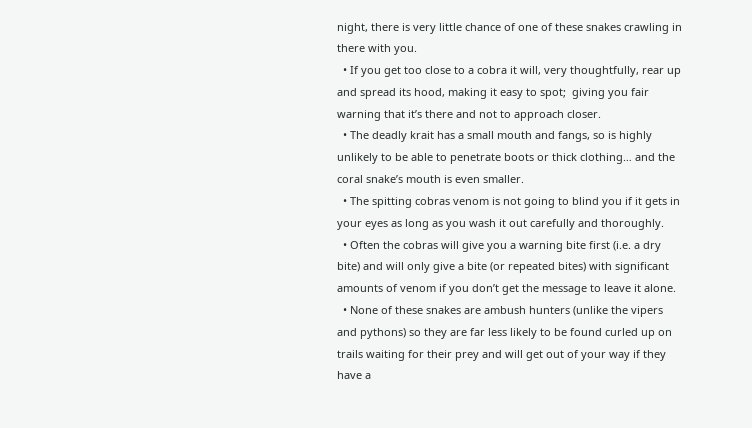night, there is very little chance of one of these snakes crawling in there with you.
  • If you get too close to a cobra it will, very thoughtfully, rear up and spread its hood, making it easy to spot;  giving you fair warning that it’s there and not to approach closer.
  • The deadly krait has a small mouth and fangs, so is highly unlikely to be able to penetrate boots or thick clothing… and the coral snake’s mouth is even smaller.
  • The spitting cobras venom is not going to blind you if it gets in your eyes as long as you wash it out carefully and thoroughly.
  • Often the cobras will give you a warning bite first (i.e. a dry bite) and will only give a bite (or repeated bites) with significant amounts of venom if you don’t get the message to leave it alone.
  • None of these snakes are ambush hunters (unlike the vipers and pythons) so they are far less likely to be found curled up on trails waiting for their prey and will get out of your way if they have a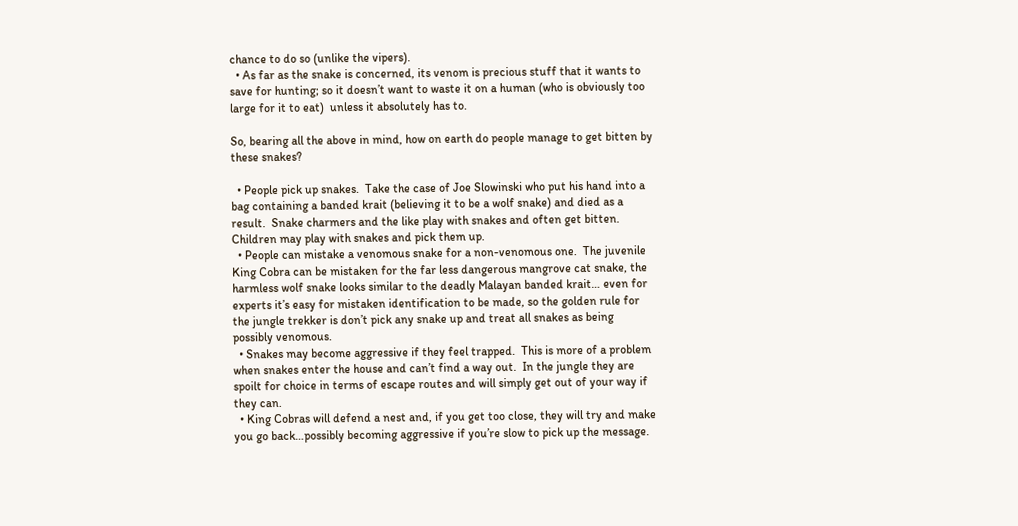chance to do so (unlike the vipers).
  • As far as the snake is concerned, its venom is precious stuff that it wants to save for hunting; so it doesn’t want to waste it on a human (who is obviously too large for it to eat)  unless it absolutely has to.

So, bearing all the above in mind, how on earth do people manage to get bitten by these snakes?

  • People pick up snakes.  Take the case of Joe Slowinski who put his hand into a bag containing a banded krait (believing it to be a wolf snake) and died as a result.  Snake charmers and the like play with snakes and often get bitten.  Children may play with snakes and pick them up.
  • People can mistake a venomous snake for a non-venomous one.  The juvenile King Cobra can be mistaken for the far less dangerous mangrove cat snake, the harmless wolf snake looks similar to the deadly Malayan banded krait… even for experts it’s easy for mistaken identification to be made, so the golden rule for the jungle trekker is don’t pick any snake up and treat all snakes as being possibly venomous.
  • Snakes may become aggressive if they feel trapped.  This is more of a problem when snakes enter the house and can’t find a way out.  In the jungle they are spoilt for choice in terms of escape routes and will simply get out of your way if they can.
  • King Cobras will defend a nest and, if you get too close, they will try and make you go back…possibly becoming aggressive if you’re slow to pick up the message.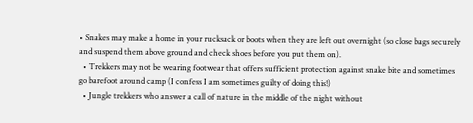• Snakes may make a home in your rucksack or boots when they are left out overnight (so close bags securely and suspend them above ground and check shoes before you put them on).
  • Trekkers may not be wearing footwear that offers sufficient protection against snake bite and sometimes go barefoot around camp (I confess I am sometimes guilty of doing this!)
  • Jungle trekkers who answer a call of nature in the middle of the night without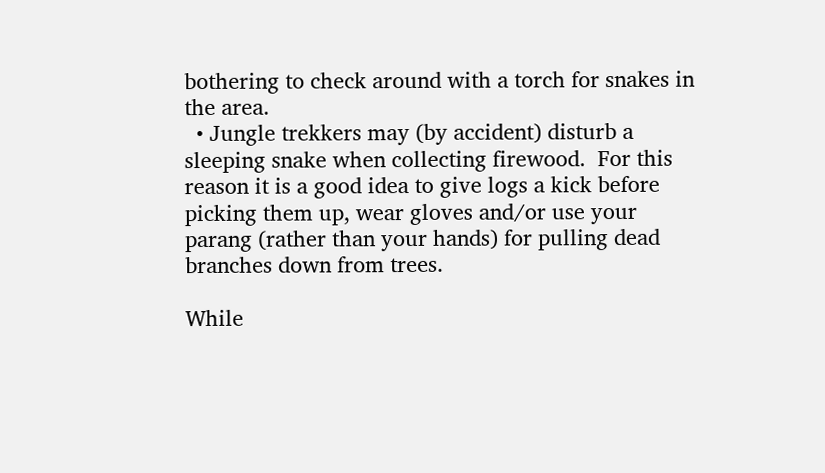bothering to check around with a torch for snakes in the area.
  • Jungle trekkers may (by accident) disturb a sleeping snake when collecting firewood.  For this reason it is a good idea to give logs a kick before picking them up, wear gloves and/or use your parang (rather than your hands) for pulling dead branches down from trees.

While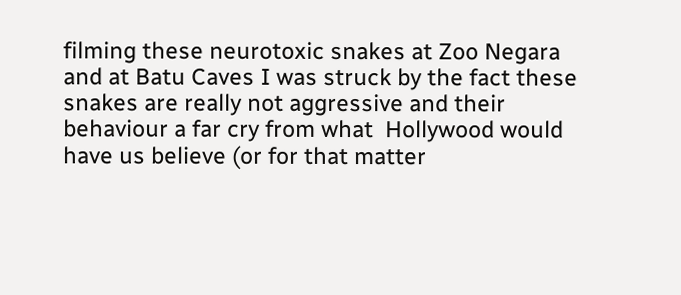filming these neurotoxic snakes at Zoo Negara and at Batu Caves I was struck by the fact these snakes are really not aggressive and their behaviour a far cry from what  Hollywood would have us believe (or for that matter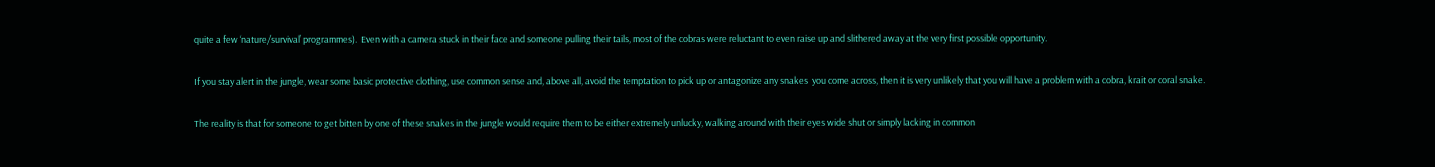quite a few ‘nature/survival’ programmes).  Even with a camera stuck in their face and someone pulling their tails, most of the cobras were reluctant to even raise up and slithered away at the very first possible opportunity.

If you stay alert in the jungle, wear some basic protective clothing, use common sense and, above all, avoid the temptation to pick up or antagonize any snakes  you come across, then it is very unlikely that you will have a problem with a cobra, krait or coral snake.

The reality is that for someone to get bitten by one of these snakes in the jungle would require them to be either extremely unlucky, walking around with their eyes wide shut or simply lacking in common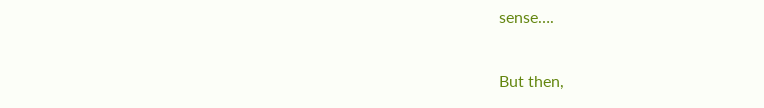sense….

But then,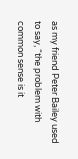as my friend Peter Bailey used to say, “the problem with common sense is it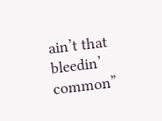ain’t that bleedin’ common”